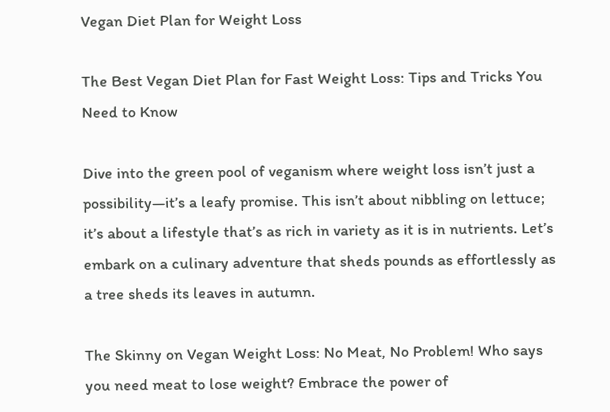Vegan Diet Plan for Weight Loss

The Best Vegan Diet Plan for Fast Weight Loss: Tips and Tricks You Need to Know

Dive into the green pool of veganism where weight loss isn’t just a possibility—it’s a leafy promise. This isn’t about nibbling on lettuce; it’s about a lifestyle that’s as rich in variety as it is in nutrients. Let’s embark on a culinary adventure that sheds pounds as effortlessly as a tree sheds its leaves in autumn.

The Skinny on Vegan Weight Loss: No Meat, No Problem! Who says you need meat to lose weight? Embrace the power of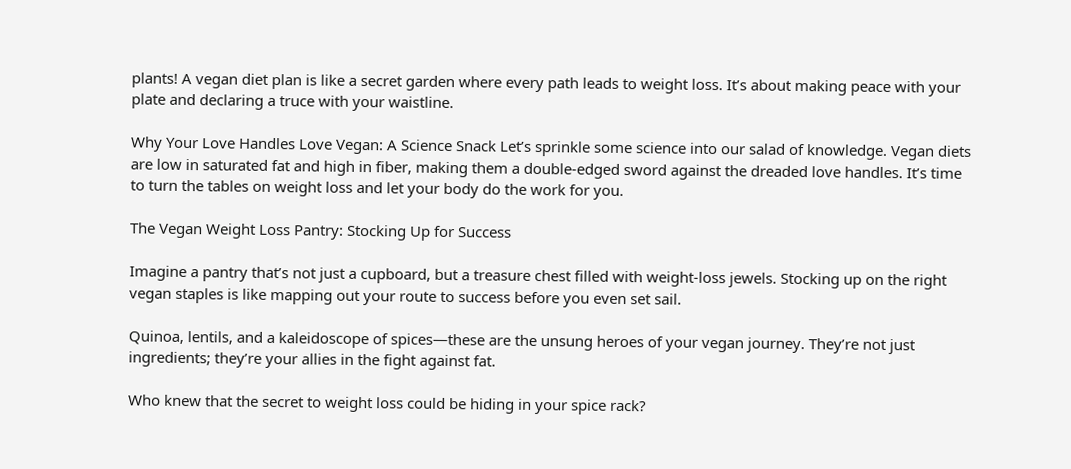plants! A vegan diet plan is like a secret garden where every path leads to weight loss. It’s about making peace with your plate and declaring a truce with your waistline.

Why Your Love Handles Love Vegan: A Science Snack Let’s sprinkle some science into our salad of knowledge. Vegan diets are low in saturated fat and high in fiber, making them a double-edged sword against the dreaded love handles. It’s time to turn the tables on weight loss and let your body do the work for you.

The Vegan Weight Loss Pantry: Stocking Up for Success

Imagine a pantry that’s not just a cupboard, but a treasure chest filled with weight-loss jewels. Stocking up on the right vegan staples is like mapping out your route to success before you even set sail.

Quinoa, lentils, and a kaleidoscope of spices—these are the unsung heroes of your vegan journey. They’re not just ingredients; they’re your allies in the fight against fat.

Who knew that the secret to weight loss could be hiding in your spice rack?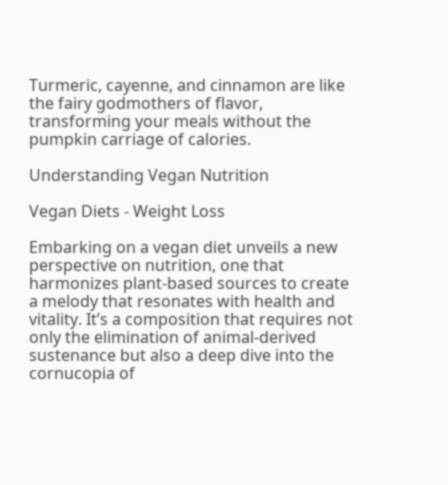Turmeric, cayenne, and cinnamon are like the fairy godmothers of flavor, transforming your meals without the pumpkin carriage of calories.

Understanding Vegan Nutrition

Vegan Diets - Weight Loss

Embarking on a vegan diet unveils a new perspective on nutrition, one that harmonizes plant-based sources to create a melody that resonates with health and vitality. It’s a composition that requires not only the elimination of animal-derived sustenance but also a deep dive into the cornucopia of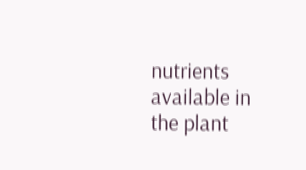nutrients available in the plant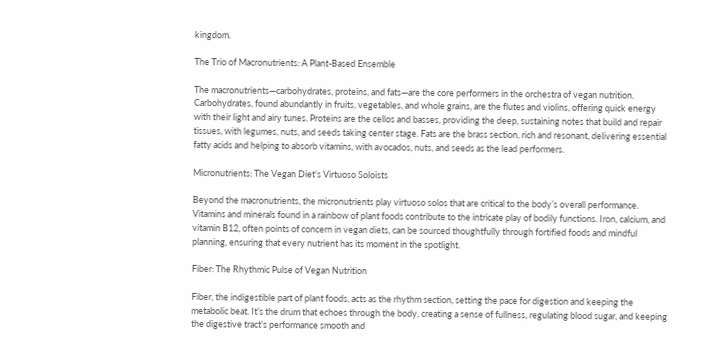kingdom.

The Trio of Macronutrients: A Plant-Based Ensemble

The macronutrients—carbohydrates, proteins, and fats—are the core performers in the orchestra of vegan nutrition. Carbohydrates, found abundantly in fruits, vegetables, and whole grains, are the flutes and violins, offering quick energy with their light and airy tunes. Proteins are the cellos and basses, providing the deep, sustaining notes that build and repair tissues, with legumes, nuts, and seeds taking center stage. Fats are the brass section, rich and resonant, delivering essential fatty acids and helping to absorb vitamins, with avocados, nuts, and seeds as the lead performers.

Micronutrients: The Vegan Diet’s Virtuoso Soloists

Beyond the macronutrients, the micronutrients play virtuoso solos that are critical to the body’s overall performance. Vitamins and minerals found in a rainbow of plant foods contribute to the intricate play of bodily functions. Iron, calcium, and vitamin B12, often points of concern in vegan diets, can be sourced thoughtfully through fortified foods and mindful planning, ensuring that every nutrient has its moment in the spotlight.

Fiber: The Rhythmic Pulse of Vegan Nutrition

Fiber, the indigestible part of plant foods, acts as the rhythm section, setting the pace for digestion and keeping the metabolic beat. It’s the drum that echoes through the body, creating a sense of fullness, regulating blood sugar, and keeping the digestive tract’s performance smooth and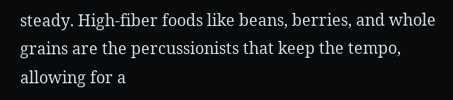steady. High-fiber foods like beans, berries, and whole grains are the percussionists that keep the tempo, allowing for a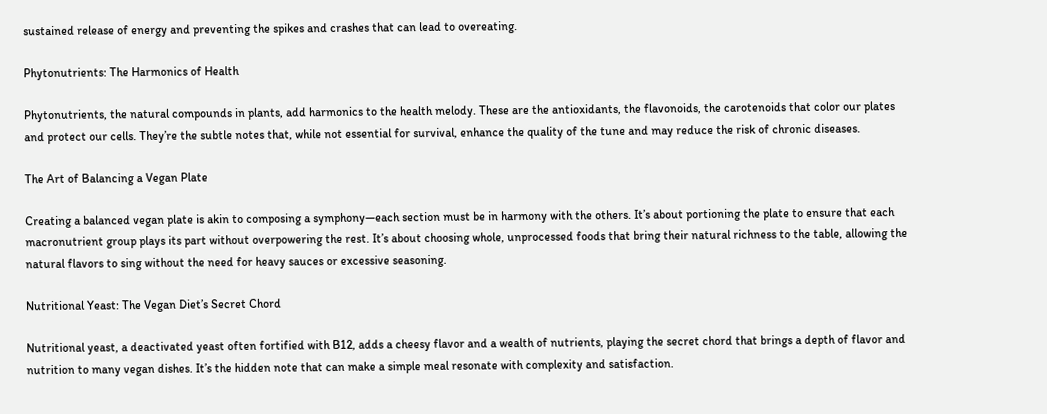sustained release of energy and preventing the spikes and crashes that can lead to overeating.

Phytonutrients: The Harmonics of Health

Phytonutrients, the natural compounds in plants, add harmonics to the health melody. These are the antioxidants, the flavonoids, the carotenoids that color our plates and protect our cells. They’re the subtle notes that, while not essential for survival, enhance the quality of the tune and may reduce the risk of chronic diseases.

The Art of Balancing a Vegan Plate

Creating a balanced vegan plate is akin to composing a symphony—each section must be in harmony with the others. It’s about portioning the plate to ensure that each macronutrient group plays its part without overpowering the rest. It’s about choosing whole, unprocessed foods that bring their natural richness to the table, allowing the natural flavors to sing without the need for heavy sauces or excessive seasoning.

Nutritional Yeast: The Vegan Diet’s Secret Chord

Nutritional yeast, a deactivated yeast often fortified with B12, adds a cheesy flavor and a wealth of nutrients, playing the secret chord that brings a depth of flavor and nutrition to many vegan dishes. It’s the hidden note that can make a simple meal resonate with complexity and satisfaction.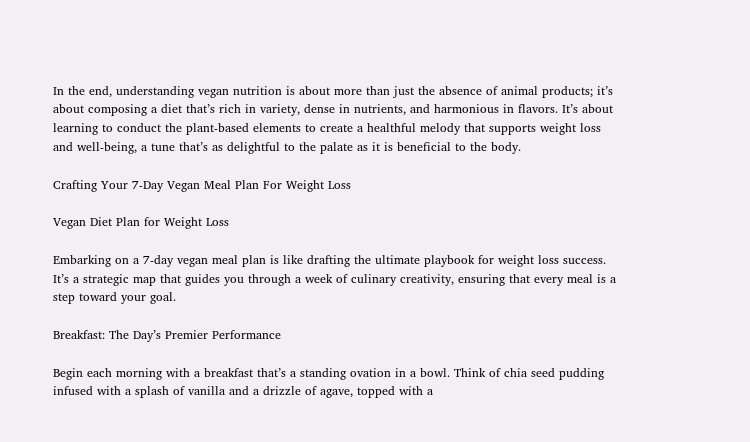In the end, understanding vegan nutrition is about more than just the absence of animal products; it’s about composing a diet that’s rich in variety, dense in nutrients, and harmonious in flavors. It’s about learning to conduct the plant-based elements to create a healthful melody that supports weight loss and well-being, a tune that’s as delightful to the palate as it is beneficial to the body.

Crafting Your 7-Day Vegan Meal Plan For Weight Loss

Vegan Diet Plan for Weight Loss

Embarking on a 7-day vegan meal plan is like drafting the ultimate playbook for weight loss success. It’s a strategic map that guides you through a week of culinary creativity, ensuring that every meal is a step toward your goal.

Breakfast: The Day’s Premier Performance

Begin each morning with a breakfast that’s a standing ovation in a bowl. Think of chia seed pudding infused with a splash of vanilla and a drizzle of agave, topped with a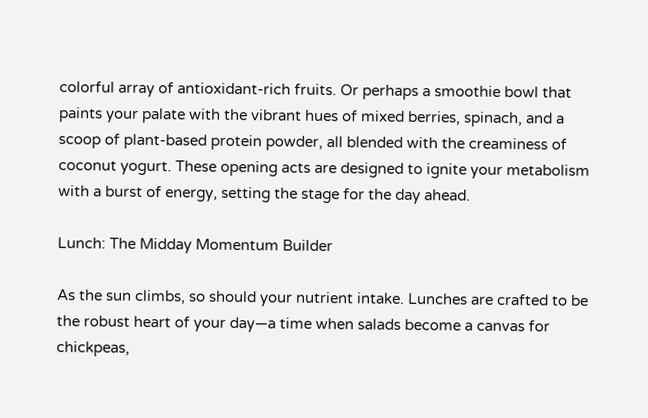colorful array of antioxidant-rich fruits. Or perhaps a smoothie bowl that paints your palate with the vibrant hues of mixed berries, spinach, and a scoop of plant-based protein powder, all blended with the creaminess of coconut yogurt. These opening acts are designed to ignite your metabolism with a burst of energy, setting the stage for the day ahead.

Lunch: The Midday Momentum Builder

As the sun climbs, so should your nutrient intake. Lunches are crafted to be the robust heart of your day—a time when salads become a canvas for chickpeas,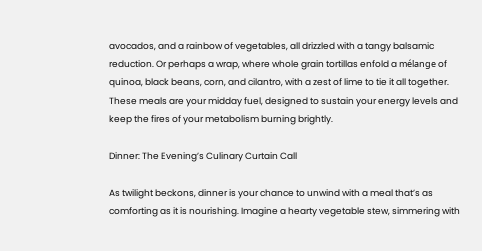avocados, and a rainbow of vegetables, all drizzled with a tangy balsamic reduction. Or perhaps a wrap, where whole grain tortillas enfold a mélange of quinoa, black beans, corn, and cilantro, with a zest of lime to tie it all together. These meals are your midday fuel, designed to sustain your energy levels and keep the fires of your metabolism burning brightly.

Dinner: The Evening’s Culinary Curtain Call

As twilight beckons, dinner is your chance to unwind with a meal that’s as comforting as it is nourishing. Imagine a hearty vegetable stew, simmering with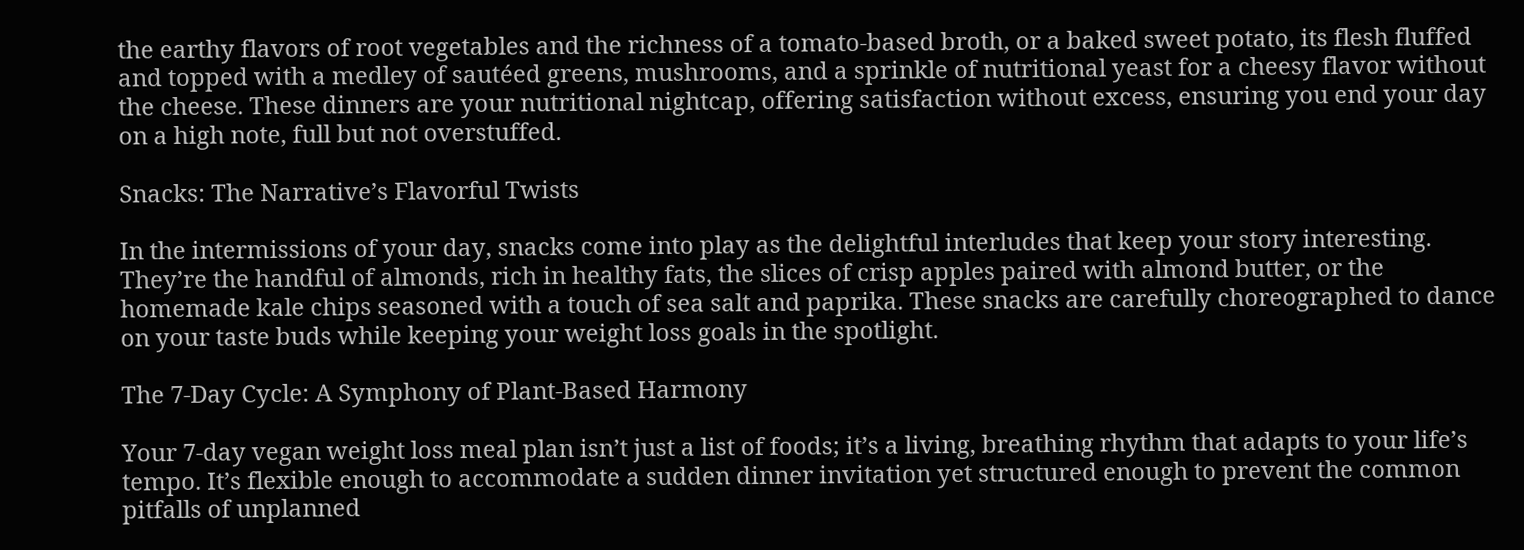the earthy flavors of root vegetables and the richness of a tomato-based broth, or a baked sweet potato, its flesh fluffed and topped with a medley of sautéed greens, mushrooms, and a sprinkle of nutritional yeast for a cheesy flavor without the cheese. These dinners are your nutritional nightcap, offering satisfaction without excess, ensuring you end your day on a high note, full but not overstuffed.

Snacks: The Narrative’s Flavorful Twists

In the intermissions of your day, snacks come into play as the delightful interludes that keep your story interesting. They’re the handful of almonds, rich in healthy fats, the slices of crisp apples paired with almond butter, or the homemade kale chips seasoned with a touch of sea salt and paprika. These snacks are carefully choreographed to dance on your taste buds while keeping your weight loss goals in the spotlight.

The 7-Day Cycle: A Symphony of Plant-Based Harmony

Your 7-day vegan weight loss meal plan isn’t just a list of foods; it’s a living, breathing rhythm that adapts to your life’s tempo. It’s flexible enough to accommodate a sudden dinner invitation yet structured enough to prevent the common pitfalls of unplanned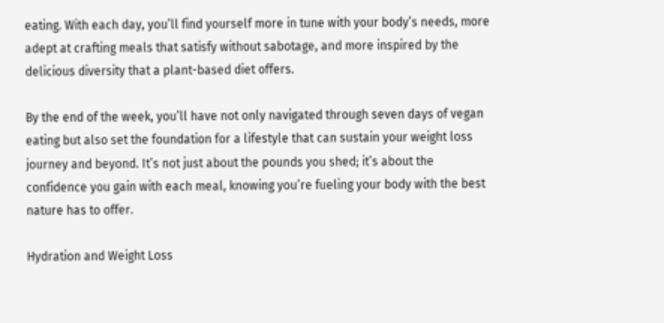eating. With each day, you’ll find yourself more in tune with your body’s needs, more adept at crafting meals that satisfy without sabotage, and more inspired by the delicious diversity that a plant-based diet offers.

By the end of the week, you’ll have not only navigated through seven days of vegan eating but also set the foundation for a lifestyle that can sustain your weight loss journey and beyond. It’s not just about the pounds you shed; it’s about the confidence you gain with each meal, knowing you’re fueling your body with the best nature has to offer.

Hydration and Weight Loss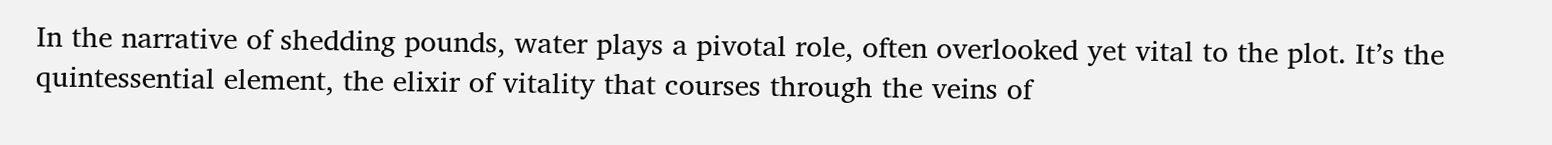In the narrative of shedding pounds, water plays a pivotal role, often overlooked yet vital to the plot. It’s the quintessential element, the elixir of vitality that courses through the veins of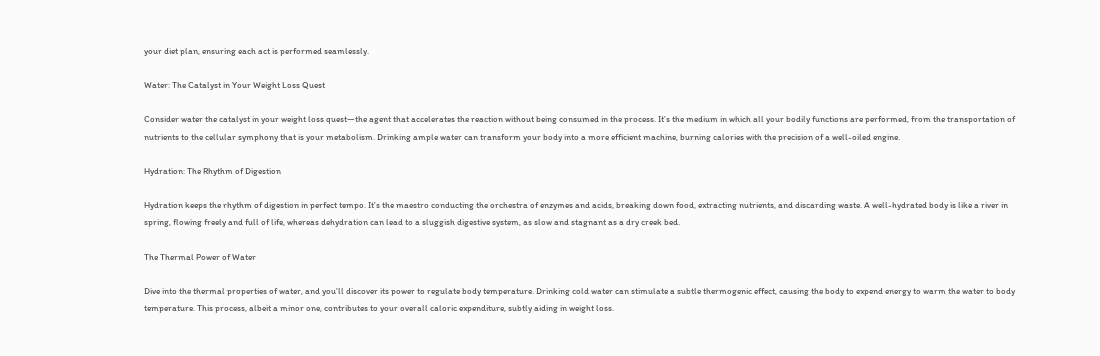your diet plan, ensuring each act is performed seamlessly.

Water: The Catalyst in Your Weight Loss Quest

Consider water the catalyst in your weight loss quest—the agent that accelerates the reaction without being consumed in the process. It’s the medium in which all your bodily functions are performed, from the transportation of nutrients to the cellular symphony that is your metabolism. Drinking ample water can transform your body into a more efficient machine, burning calories with the precision of a well-oiled engine.

Hydration: The Rhythm of Digestion

Hydration keeps the rhythm of digestion in perfect tempo. It’s the maestro conducting the orchestra of enzymes and acids, breaking down food, extracting nutrients, and discarding waste. A well-hydrated body is like a river in spring, flowing freely and full of life, whereas dehydration can lead to a sluggish digestive system, as slow and stagnant as a dry creek bed.

The Thermal Power of Water

Dive into the thermal properties of water, and you’ll discover its power to regulate body temperature. Drinking cold water can stimulate a subtle thermogenic effect, causing the body to expend energy to warm the water to body temperature. This process, albeit a minor one, contributes to your overall caloric expenditure, subtly aiding in weight loss.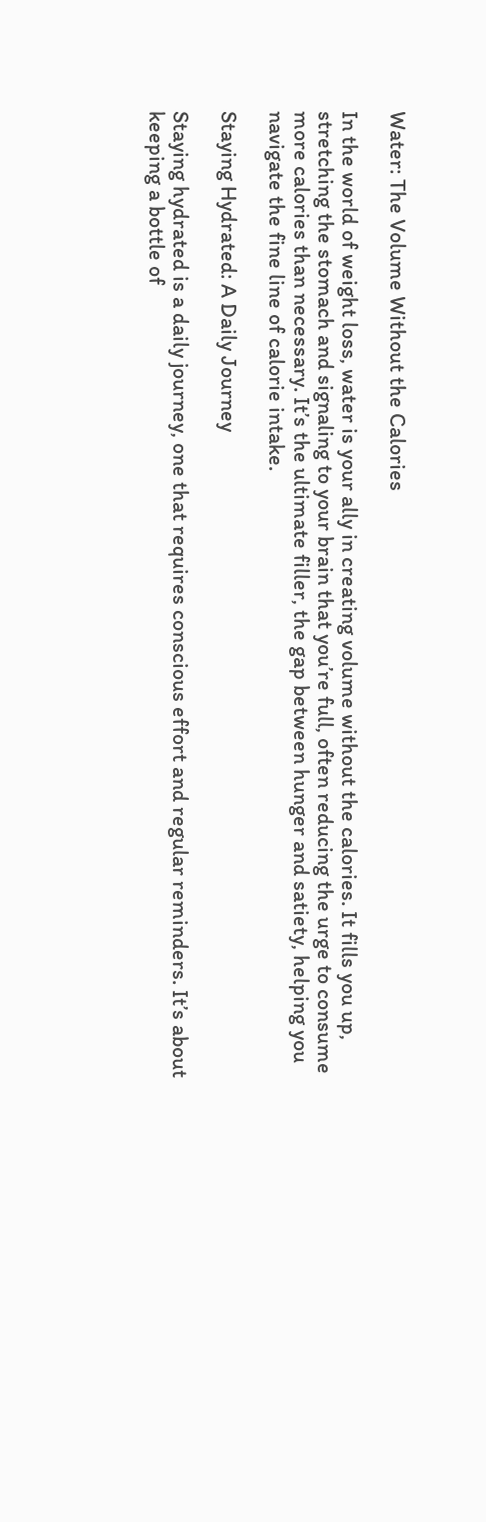Water: The Volume Without the Calories

In the world of weight loss, water is your ally in creating volume without the calories. It fills you up, stretching the stomach and signaling to your brain that you’re full, often reducing the urge to consume more calories than necessary. It’s the ultimate filler, the gap between hunger and satiety, helping you navigate the fine line of calorie intake.

Staying Hydrated: A Daily Journey

Staying hydrated is a daily journey, one that requires conscious effort and regular reminders. It’s about keeping a bottle of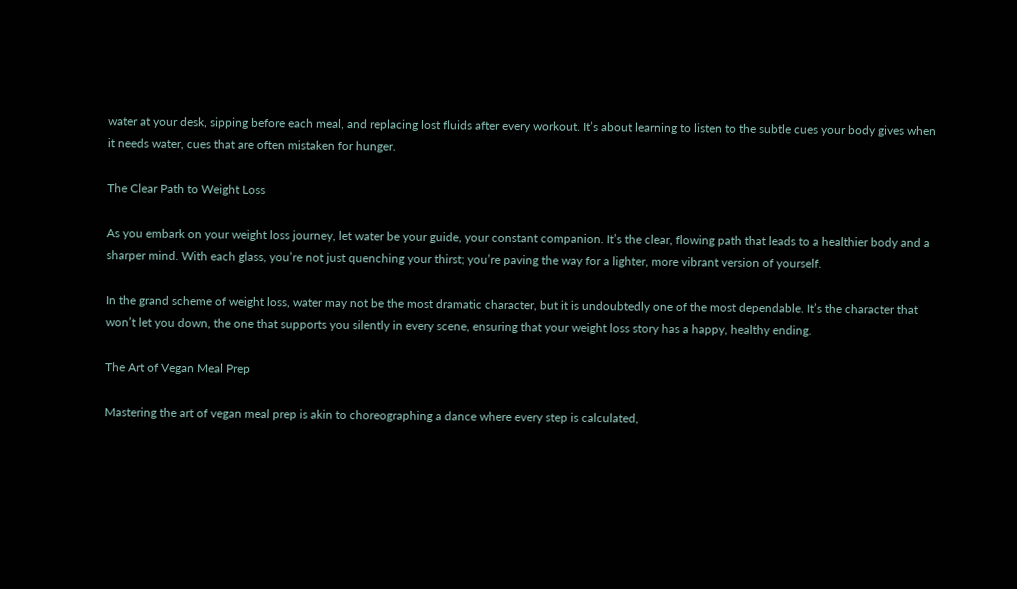water at your desk, sipping before each meal, and replacing lost fluids after every workout. It’s about learning to listen to the subtle cues your body gives when it needs water, cues that are often mistaken for hunger.

The Clear Path to Weight Loss

As you embark on your weight loss journey, let water be your guide, your constant companion. It’s the clear, flowing path that leads to a healthier body and a sharper mind. With each glass, you’re not just quenching your thirst; you’re paving the way for a lighter, more vibrant version of yourself.

In the grand scheme of weight loss, water may not be the most dramatic character, but it is undoubtedly one of the most dependable. It’s the character that won’t let you down, the one that supports you silently in every scene, ensuring that your weight loss story has a happy, healthy ending.

The Art of Vegan Meal Prep

Mastering the art of vegan meal prep is akin to choreographing a dance where every step is calculated,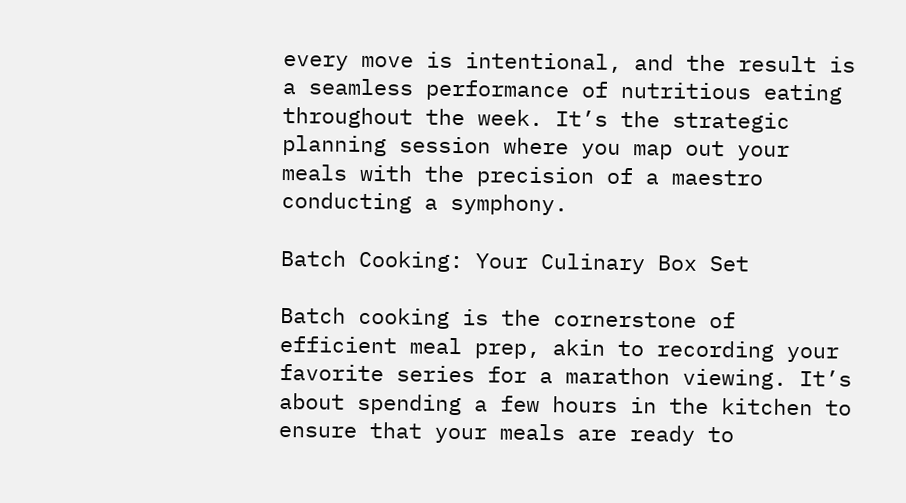every move is intentional, and the result is a seamless performance of nutritious eating throughout the week. It’s the strategic planning session where you map out your meals with the precision of a maestro conducting a symphony.

Batch Cooking: Your Culinary Box Set

Batch cooking is the cornerstone of efficient meal prep, akin to recording your favorite series for a marathon viewing. It’s about spending a few hours in the kitchen to ensure that your meals are ready to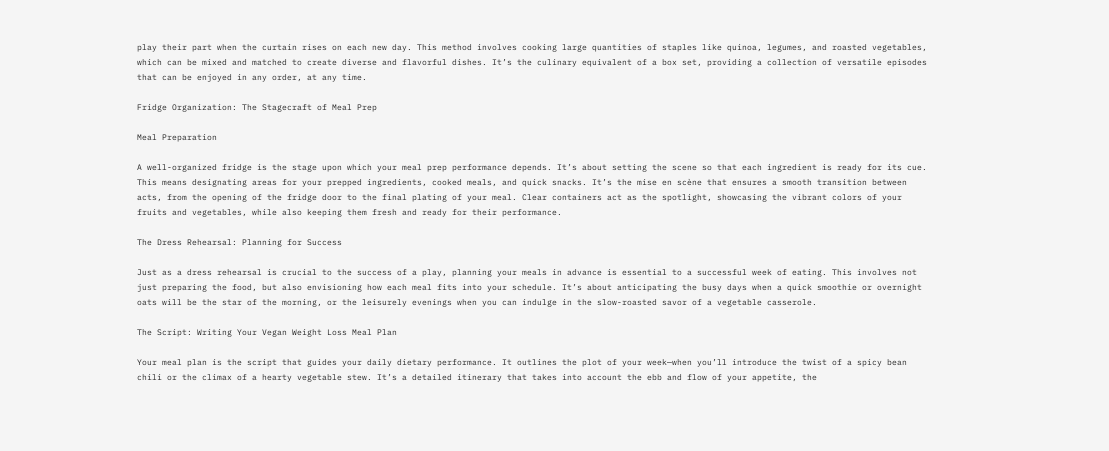play their part when the curtain rises on each new day. This method involves cooking large quantities of staples like quinoa, legumes, and roasted vegetables, which can be mixed and matched to create diverse and flavorful dishes. It’s the culinary equivalent of a box set, providing a collection of versatile episodes that can be enjoyed in any order, at any time.

Fridge Organization: The Stagecraft of Meal Prep

Meal Preparation

A well-organized fridge is the stage upon which your meal prep performance depends. It’s about setting the scene so that each ingredient is ready for its cue. This means designating areas for your prepped ingredients, cooked meals, and quick snacks. It’s the mise en scène that ensures a smooth transition between acts, from the opening of the fridge door to the final plating of your meal. Clear containers act as the spotlight, showcasing the vibrant colors of your fruits and vegetables, while also keeping them fresh and ready for their performance.

The Dress Rehearsal: Planning for Success

Just as a dress rehearsal is crucial to the success of a play, planning your meals in advance is essential to a successful week of eating. This involves not just preparing the food, but also envisioning how each meal fits into your schedule. It’s about anticipating the busy days when a quick smoothie or overnight oats will be the star of the morning, or the leisurely evenings when you can indulge in the slow-roasted savor of a vegetable casserole.

The Script: Writing Your Vegan Weight Loss Meal Plan

Your meal plan is the script that guides your daily dietary performance. It outlines the plot of your week—when you’ll introduce the twist of a spicy bean chili or the climax of a hearty vegetable stew. It’s a detailed itinerary that takes into account the ebb and flow of your appetite, the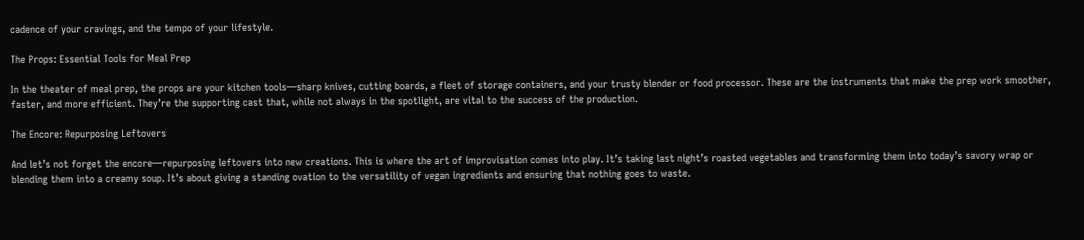cadence of your cravings, and the tempo of your lifestyle.

The Props: Essential Tools for Meal Prep

In the theater of meal prep, the props are your kitchen tools—sharp knives, cutting boards, a fleet of storage containers, and your trusty blender or food processor. These are the instruments that make the prep work smoother, faster, and more efficient. They’re the supporting cast that, while not always in the spotlight, are vital to the success of the production.

The Encore: Repurposing Leftovers

And let’s not forget the encore—repurposing leftovers into new creations. This is where the art of improvisation comes into play. It’s taking last night’s roasted vegetables and transforming them into today’s savory wrap or blending them into a creamy soup. It’s about giving a standing ovation to the versatility of vegan ingredients and ensuring that nothing goes to waste.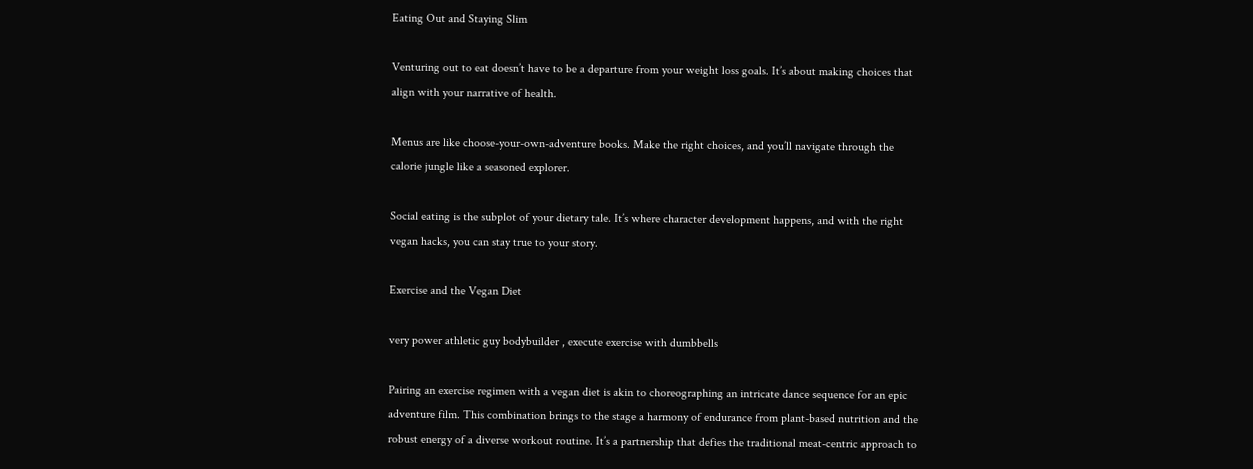Eating Out and Staying Slim

Venturing out to eat doesn’t have to be a departure from your weight loss goals. It’s about making choices that align with your narrative of health.

Menus are like choose-your-own-adventure books. Make the right choices, and you’ll navigate through the calorie jungle like a seasoned explorer.

Social eating is the subplot of your dietary tale. It’s where character development happens, and with the right vegan hacks, you can stay true to your story.

Exercise and the Vegan Diet

very power athletic guy bodybuilder , execute exercise with dumbbells

Pairing an exercise regimen with a vegan diet is akin to choreographing an intricate dance sequence for an epic adventure film. This combination brings to the stage a harmony of endurance from plant-based nutrition and the robust energy of a diverse workout routine. It’s a partnership that defies the traditional meat-centric approach to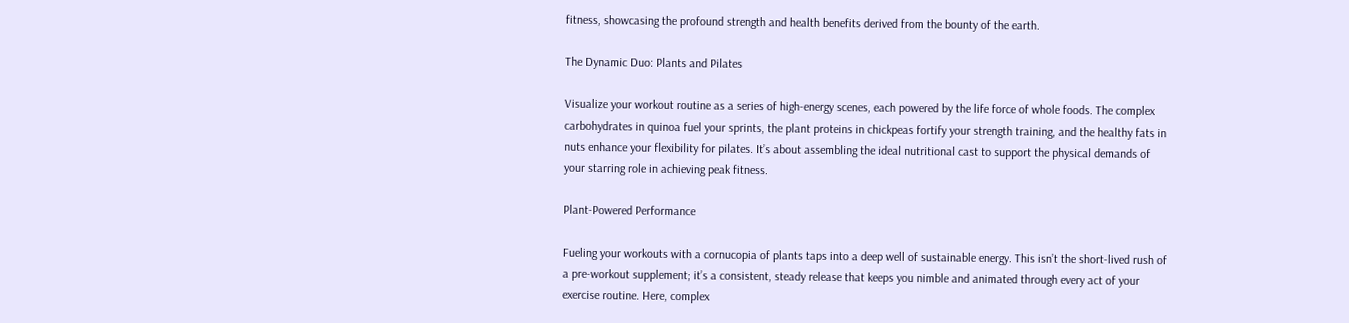fitness, showcasing the profound strength and health benefits derived from the bounty of the earth.

The Dynamic Duo: Plants and Pilates

Visualize your workout routine as a series of high-energy scenes, each powered by the life force of whole foods. The complex carbohydrates in quinoa fuel your sprints, the plant proteins in chickpeas fortify your strength training, and the healthy fats in nuts enhance your flexibility for pilates. It’s about assembling the ideal nutritional cast to support the physical demands of your starring role in achieving peak fitness.

Plant-Powered Performance

Fueling your workouts with a cornucopia of plants taps into a deep well of sustainable energy. This isn’t the short-lived rush of a pre-workout supplement; it’s a consistent, steady release that keeps you nimble and animated through every act of your exercise routine. Here, complex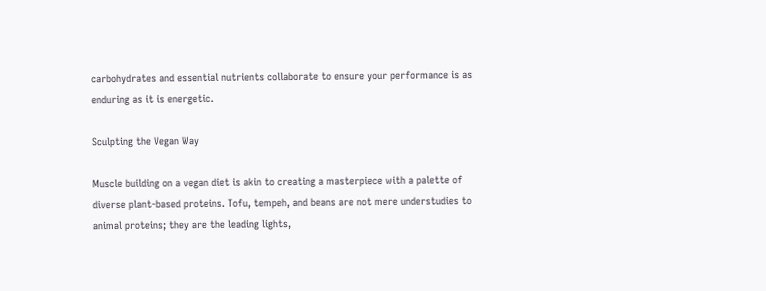carbohydrates and essential nutrients collaborate to ensure your performance is as enduring as it is energetic.

Sculpting the Vegan Way

Muscle building on a vegan diet is akin to creating a masterpiece with a palette of diverse plant-based proteins. Tofu, tempeh, and beans are not mere understudies to animal proteins; they are the leading lights,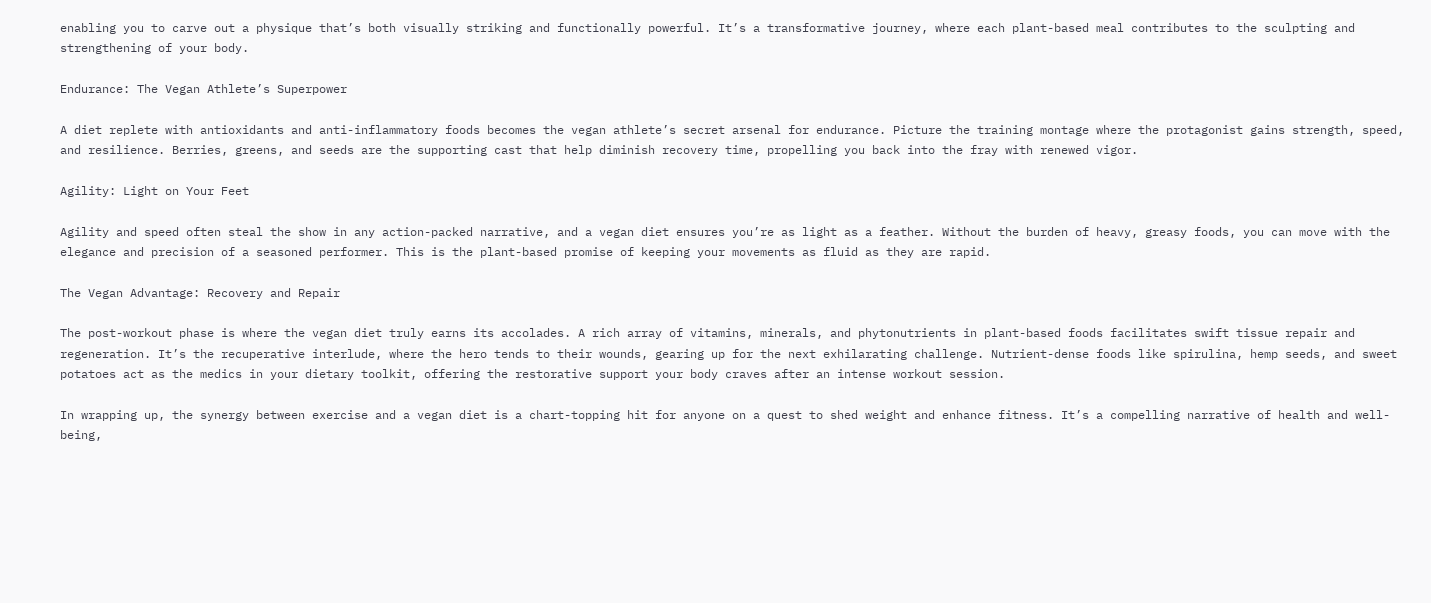enabling you to carve out a physique that’s both visually striking and functionally powerful. It’s a transformative journey, where each plant-based meal contributes to the sculpting and strengthening of your body.

Endurance: The Vegan Athlete’s Superpower

A diet replete with antioxidants and anti-inflammatory foods becomes the vegan athlete’s secret arsenal for endurance. Picture the training montage where the protagonist gains strength, speed, and resilience. Berries, greens, and seeds are the supporting cast that help diminish recovery time, propelling you back into the fray with renewed vigor.

Agility: Light on Your Feet

Agility and speed often steal the show in any action-packed narrative, and a vegan diet ensures you’re as light as a feather. Without the burden of heavy, greasy foods, you can move with the elegance and precision of a seasoned performer. This is the plant-based promise of keeping your movements as fluid as they are rapid.

The Vegan Advantage: Recovery and Repair

The post-workout phase is where the vegan diet truly earns its accolades. A rich array of vitamins, minerals, and phytonutrients in plant-based foods facilitates swift tissue repair and regeneration. It’s the recuperative interlude, where the hero tends to their wounds, gearing up for the next exhilarating challenge. Nutrient-dense foods like spirulina, hemp seeds, and sweet potatoes act as the medics in your dietary toolkit, offering the restorative support your body craves after an intense workout session.

In wrapping up, the synergy between exercise and a vegan diet is a chart-topping hit for anyone on a quest to shed weight and enhance fitness. It’s a compelling narrative of health and well-being,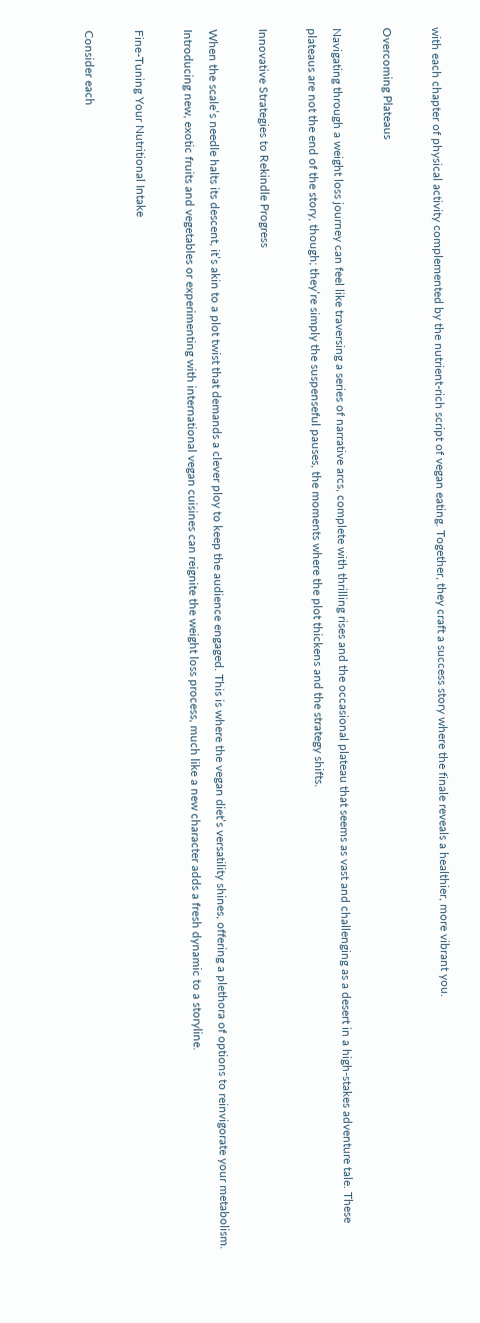with each chapter of physical activity complemented by the nutrient-rich script of vegan eating. Together, they craft a success story where the finale reveals a healthier, more vibrant you.

Overcoming Plateaus

Navigating through a weight loss journey can feel like traversing a series of narrative arcs, complete with thrilling rises and the occasional plateau that seems as vast and challenging as a desert in a high-stakes adventure tale. These plateaus are not the end of the story, though; they’re simply the suspenseful pauses, the moments where the plot thickens and the strategy shifts.

Innovative Strategies to Rekindle Progress

When the scale’s needle halts its descent, it’s akin to a plot twist that demands a clever ploy to keep the audience engaged. This is where the vegan diet’s versatility shines, offering a plethora of options to reinvigorate your metabolism. Introducing new, exotic fruits and vegetables or experimenting with international vegan cuisines can reignite the weight loss process, much like a new character adds a fresh dynamic to a storyline.

Fine-Tuning Your Nutritional Intake

Consider each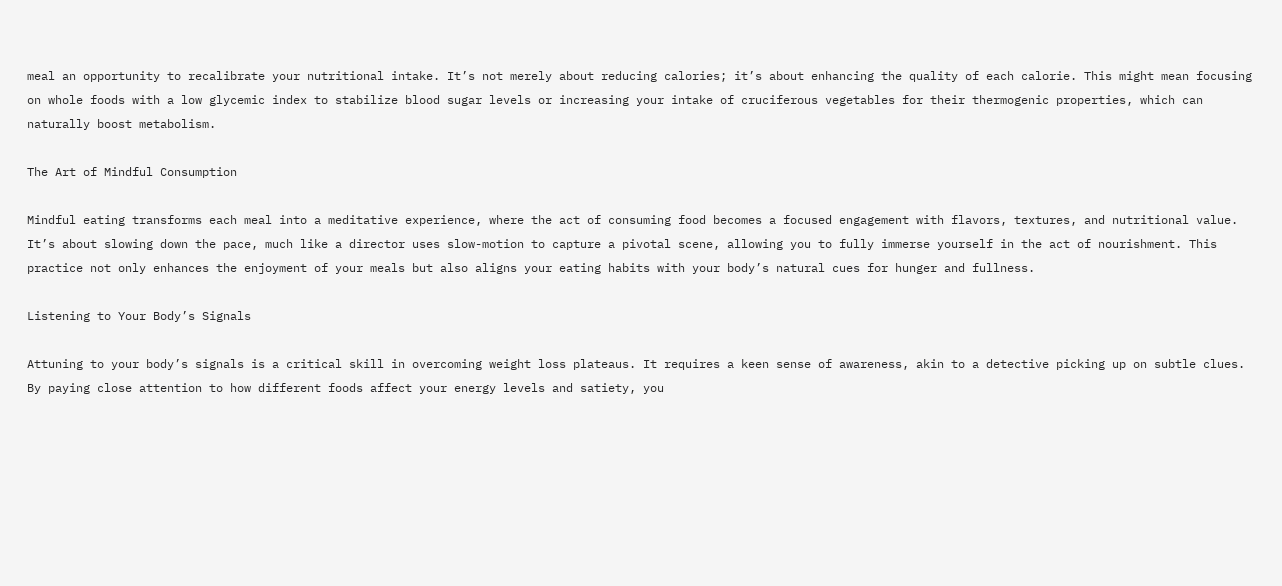meal an opportunity to recalibrate your nutritional intake. It’s not merely about reducing calories; it’s about enhancing the quality of each calorie. This might mean focusing on whole foods with a low glycemic index to stabilize blood sugar levels or increasing your intake of cruciferous vegetables for their thermogenic properties, which can naturally boost metabolism.

The Art of Mindful Consumption

Mindful eating transforms each meal into a meditative experience, where the act of consuming food becomes a focused engagement with flavors, textures, and nutritional value. It’s about slowing down the pace, much like a director uses slow-motion to capture a pivotal scene, allowing you to fully immerse yourself in the act of nourishment. This practice not only enhances the enjoyment of your meals but also aligns your eating habits with your body’s natural cues for hunger and fullness.

Listening to Your Body’s Signals

Attuning to your body’s signals is a critical skill in overcoming weight loss plateaus. It requires a keen sense of awareness, akin to a detective picking up on subtle clues. By paying close attention to how different foods affect your energy levels and satiety, you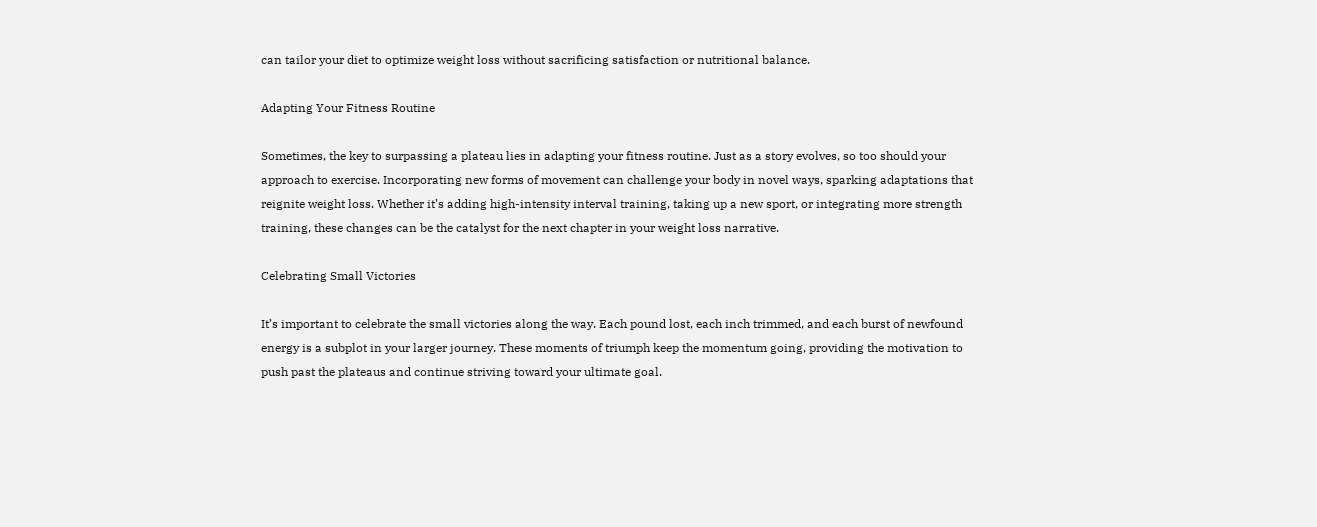can tailor your diet to optimize weight loss without sacrificing satisfaction or nutritional balance.

Adapting Your Fitness Routine

Sometimes, the key to surpassing a plateau lies in adapting your fitness routine. Just as a story evolves, so too should your approach to exercise. Incorporating new forms of movement can challenge your body in novel ways, sparking adaptations that reignite weight loss. Whether it’s adding high-intensity interval training, taking up a new sport, or integrating more strength training, these changes can be the catalyst for the next chapter in your weight loss narrative.

Celebrating Small Victories

It’s important to celebrate the small victories along the way. Each pound lost, each inch trimmed, and each burst of newfound energy is a subplot in your larger journey. These moments of triumph keep the momentum going, providing the motivation to push past the plateaus and continue striving toward your ultimate goal.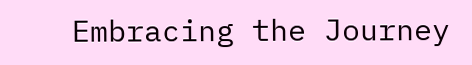Embracing the Journey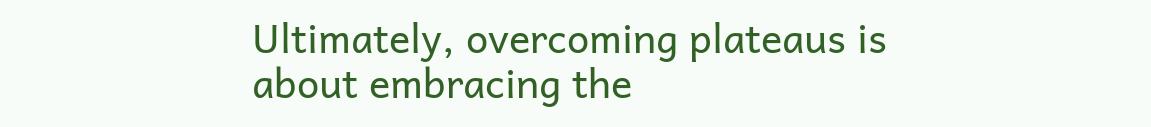Ultimately, overcoming plateaus is about embracing the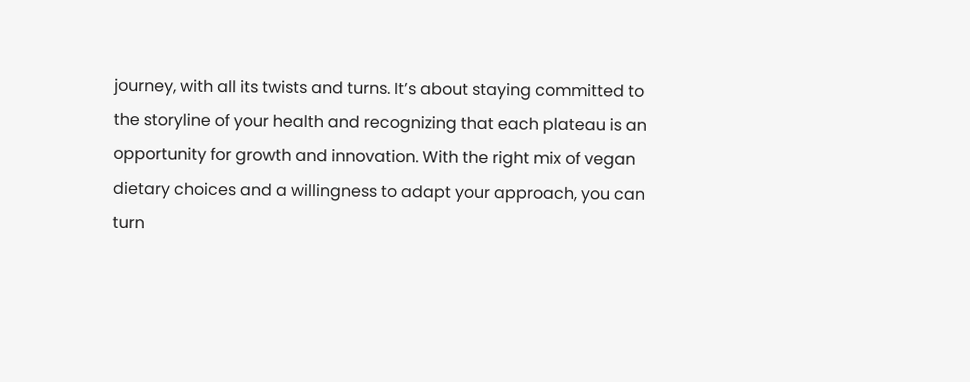journey, with all its twists and turns. It’s about staying committed to the storyline of your health and recognizing that each plateau is an opportunity for growth and innovation. With the right mix of vegan dietary choices and a willingness to adapt your approach, you can turn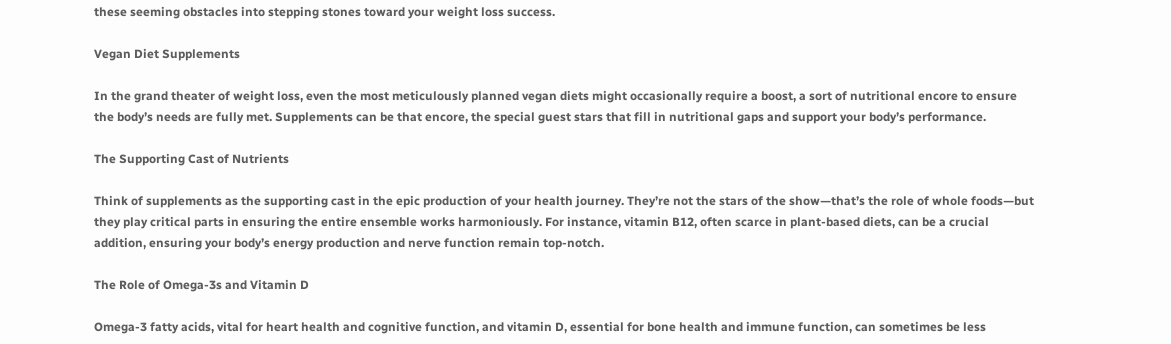these seeming obstacles into stepping stones toward your weight loss success.

Vegan Diet Supplements

In the grand theater of weight loss, even the most meticulously planned vegan diets might occasionally require a boost, a sort of nutritional encore to ensure the body’s needs are fully met. Supplements can be that encore, the special guest stars that fill in nutritional gaps and support your body’s performance.

The Supporting Cast of Nutrients

Think of supplements as the supporting cast in the epic production of your health journey. They’re not the stars of the show—that’s the role of whole foods—but they play critical parts in ensuring the entire ensemble works harmoniously. For instance, vitamin B12, often scarce in plant-based diets, can be a crucial addition, ensuring your body’s energy production and nerve function remain top-notch.

The Role of Omega-3s and Vitamin D

Omega-3 fatty acids, vital for heart health and cognitive function, and vitamin D, essential for bone health and immune function, can sometimes be less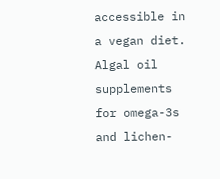accessible in a vegan diet. Algal oil supplements for omega-3s and lichen-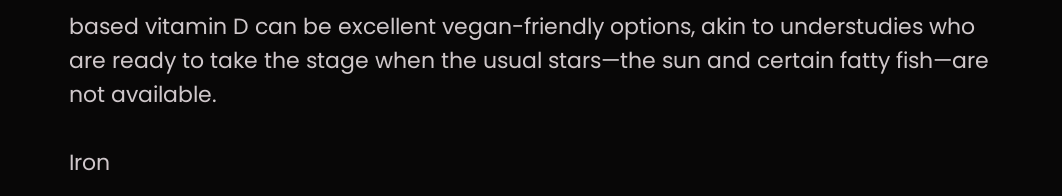based vitamin D can be excellent vegan-friendly options, akin to understudies who are ready to take the stage when the usual stars—the sun and certain fatty fish—are not available.

Iron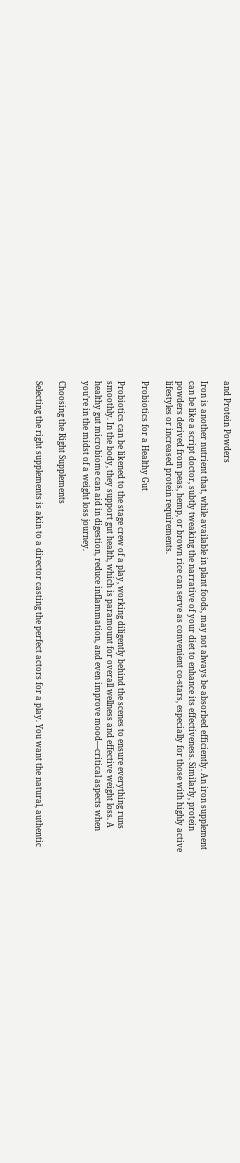and Protein Powders

Iron is another nutrient that, while available in plant foods, may not always be absorbed efficiently. An iron supplement can be like a script doctor, subtly tweaking the narrative of your diet to enhance its effectiveness. Similarly, protein powders derived from peas, hemp, or brown rice can serve as convenient co-stars, especially for those with highly active lifestyles or increased protein requirements.

Probiotics for a Healthy Gut

Probiotics can be likened to the stage crew of a play, working diligently behind the scenes to ensure everything runs smoothly. In the body, they support gut health, which is paramount for overall wellness and effective weight loss. A healthy gut microbiome can aid in digestion, reduce inflammation, and even improve mood—critical aspects when you’re in the midst of a weight loss journey.

Choosing the Right Supplements

Selecting the right supplements is akin to a director casting the perfect actors for a play. You want the natural, authentic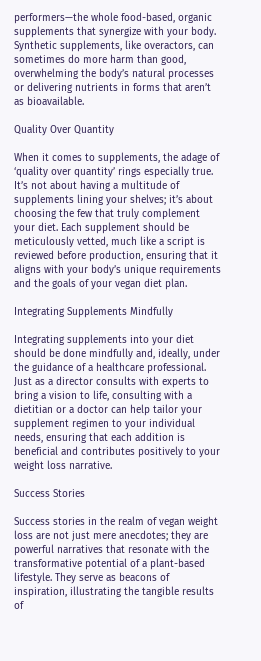performers—the whole food-based, organic supplements that synergize with your body. Synthetic supplements, like overactors, can sometimes do more harm than good, overwhelming the body’s natural processes or delivering nutrients in forms that aren’t as bioavailable.

Quality Over Quantity

When it comes to supplements, the adage of ‘quality over quantity’ rings especially true. It’s not about having a multitude of supplements lining your shelves; it’s about choosing the few that truly complement your diet. Each supplement should be meticulously vetted, much like a script is reviewed before production, ensuring that it aligns with your body’s unique requirements and the goals of your vegan diet plan.

Integrating Supplements Mindfully

Integrating supplements into your diet should be done mindfully and, ideally, under the guidance of a healthcare professional. Just as a director consults with experts to bring a vision to life, consulting with a dietitian or a doctor can help tailor your supplement regimen to your individual needs, ensuring that each addition is beneficial and contributes positively to your weight loss narrative.

Success Stories

Success stories in the realm of vegan weight loss are not just mere anecdotes; they are powerful narratives that resonate with the transformative potential of a plant-based lifestyle. They serve as beacons of inspiration, illustrating the tangible results of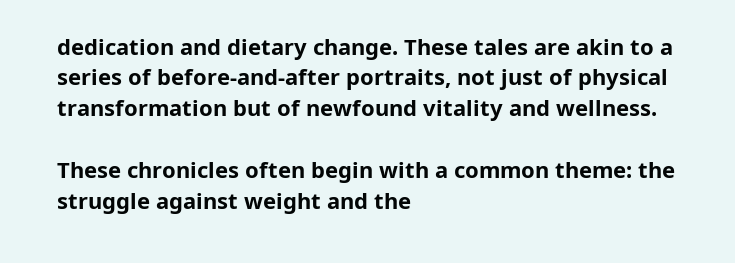dedication and dietary change. These tales are akin to a series of before-and-after portraits, not just of physical transformation but of newfound vitality and wellness.

These chronicles often begin with a common theme: the struggle against weight and the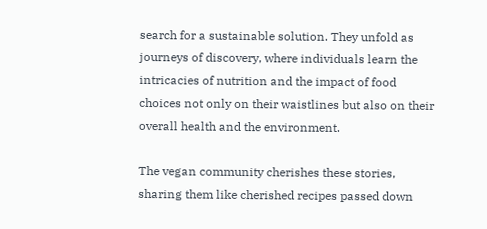search for a sustainable solution. They unfold as journeys of discovery, where individuals learn the intricacies of nutrition and the impact of food choices not only on their waistlines but also on their overall health and the environment.

The vegan community cherishes these stories, sharing them like cherished recipes passed down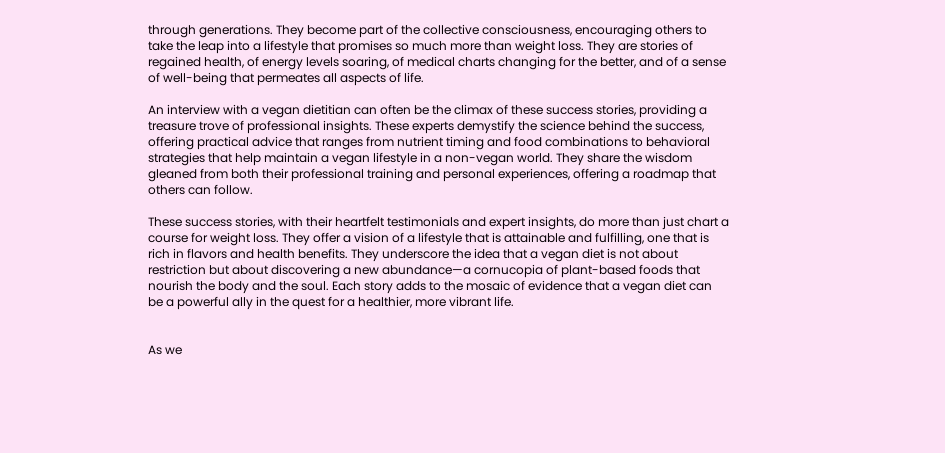through generations. They become part of the collective consciousness, encouraging others to take the leap into a lifestyle that promises so much more than weight loss. They are stories of regained health, of energy levels soaring, of medical charts changing for the better, and of a sense of well-being that permeates all aspects of life.

An interview with a vegan dietitian can often be the climax of these success stories, providing a treasure trove of professional insights. These experts demystify the science behind the success, offering practical advice that ranges from nutrient timing and food combinations to behavioral strategies that help maintain a vegan lifestyle in a non-vegan world. They share the wisdom gleaned from both their professional training and personal experiences, offering a roadmap that others can follow.

These success stories, with their heartfelt testimonials and expert insights, do more than just chart a course for weight loss. They offer a vision of a lifestyle that is attainable and fulfilling, one that is rich in flavors and health benefits. They underscore the idea that a vegan diet is not about restriction but about discovering a new abundance—a cornucopia of plant-based foods that nourish the body and the soul. Each story adds to the mosaic of evidence that a vegan diet can be a powerful ally in the quest for a healthier, more vibrant life.


As we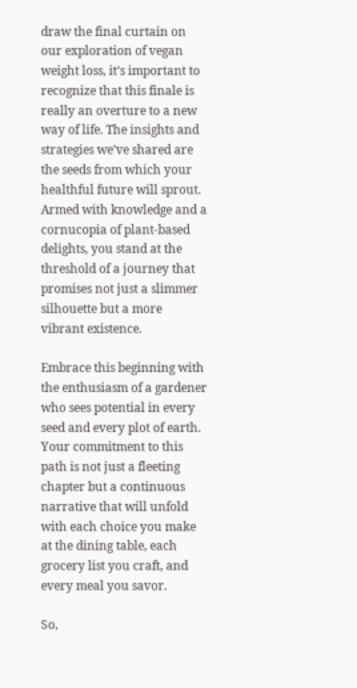draw the final curtain on our exploration of vegan weight loss, it’s important to recognize that this finale is really an overture to a new way of life. The insights and strategies we’ve shared are the seeds from which your healthful future will sprout. Armed with knowledge and a cornucopia of plant-based delights, you stand at the threshold of a journey that promises not just a slimmer silhouette but a more vibrant existence.

Embrace this beginning with the enthusiasm of a gardener who sees potential in every seed and every plot of earth. Your commitment to this path is not just a fleeting chapter but a continuous narrative that will unfold with each choice you make at the dining table, each grocery list you craft, and every meal you savor.

So,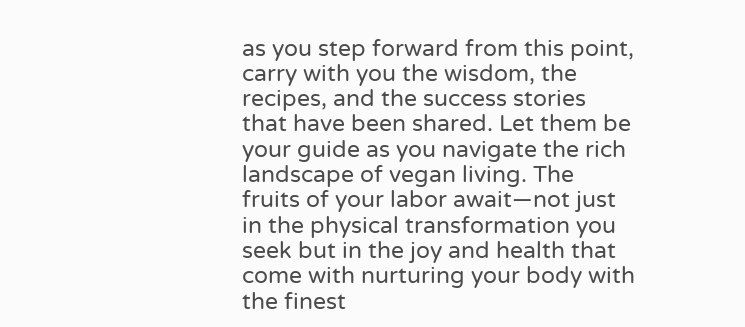as you step forward from this point, carry with you the wisdom, the recipes, and the success stories that have been shared. Let them be your guide as you navigate the rich landscape of vegan living. The fruits of your labor await—not just in the physical transformation you seek but in the joy and health that come with nurturing your body with the finest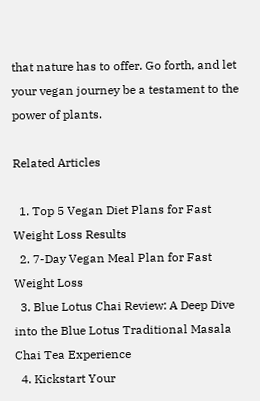that nature has to offer. Go forth, and let your vegan journey be a testament to the power of plants.

Related Articles

  1. Top 5 Vegan Diet Plans for Fast Weight Loss Results
  2. 7-Day Vegan Meal Plan for Fast Weight Loss
  3. Blue Lotus Chai Review: A Deep Dive into the Blue Lotus Traditional Masala Chai Tea Experience
  4. Kickstart Your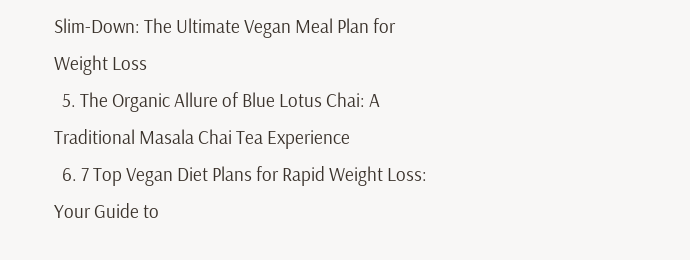Slim-Down: The Ultimate Vegan Meal Plan for Weight Loss
  5. The Organic Allure of Blue Lotus Chai: A Traditional Masala Chai Tea Experience
  6. 7 Top Vegan Diet Plans for Rapid Weight Loss: Your Guide to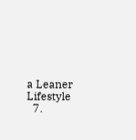a Leaner Lifestyle
  7.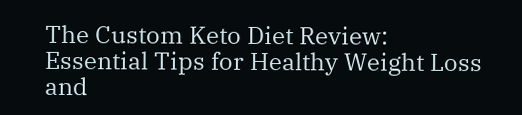The Custom Keto Diet Review: Essential Tips for Healthy Weight Loss and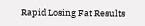Rapid Losing Fat Results